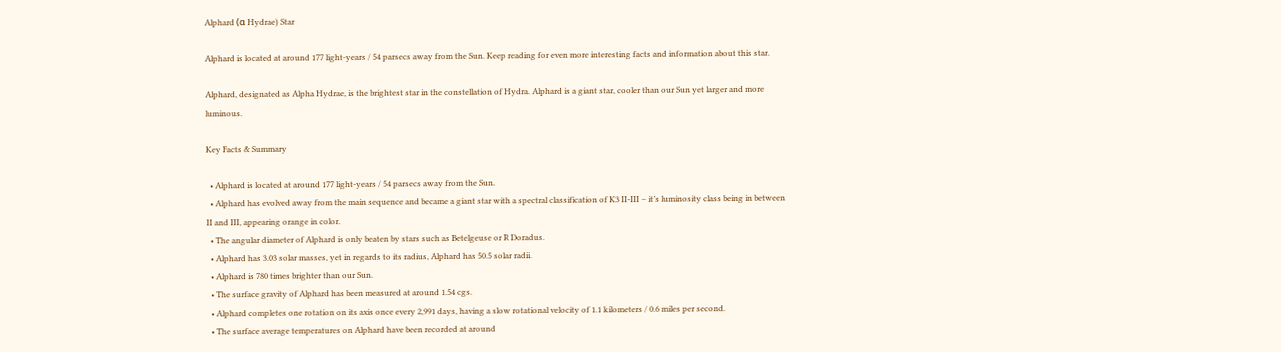Alphard (α Hydrae) Star

Alphard is located at around 177 light-years / 54 parsecs away from the Sun. Keep reading for even more interesting facts and information about this star.

Alphard, designated as Alpha Hydrae, is the brightest star in the constellation of Hydra. Alphard is a giant star, cooler than our Sun yet larger and more luminous.

Key Facts & Summary

  • Alphard is located at around 177 light-years / 54 parsecs away from the Sun.
  • Alphard has evolved away from the main sequence and became a giant star with a spectral classification of K3 II-III – it’s luminosity class being in between II and III, appearing orange in color.
  • The angular diameter of Alphard is only beaten by stars such as Betelgeuse or R Doradus.
  • Alphard has 3.03 solar masses, yet in regards to its radius, Alphard has 50.5 solar radii.
  • Alphard is 780 times brighter than our Sun.
  • The surface gravity of Alphard has been measured at around 1.54 cgs.
  • Alphard completes one rotation on its axis once every 2,991 days, having a slow rotational velocity of 1.1 kilometers / 0.6 miles per second.
  • The surface average temperatures on Alphard have been recorded at around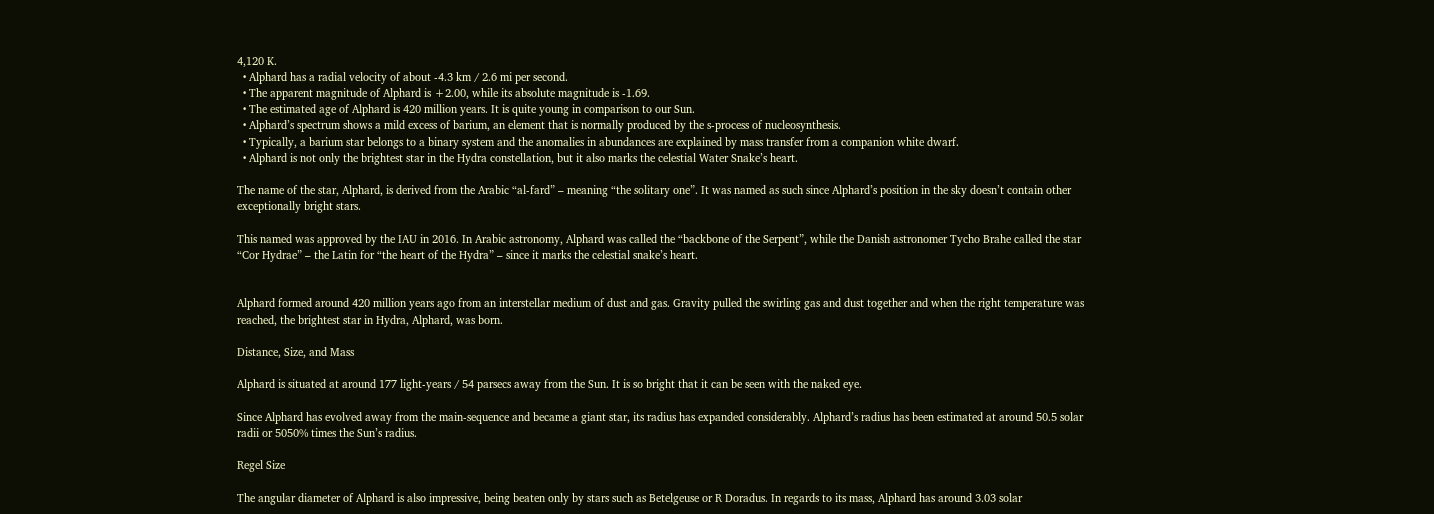4,120 K.
  • Alphard has a radial velocity of about -4.3 km / 2.6 mi per second.
  • The apparent magnitude of Alphard is +2.00, while its absolute magnitude is -1.69.
  • The estimated age of Alphard is 420 million years. It is quite young in comparison to our Sun.
  • Alphard’s spectrum shows a mild excess of barium, an element that is normally produced by the s-process of nucleosynthesis.
  • Typically, a barium star belongs to a binary system and the anomalies in abundances are explained by mass transfer from a companion white dwarf.
  • Alphard is not only the brightest star in the Hydra constellation, but it also marks the celestial Water Snake’s heart.

The name of the star, Alphard, is derived from the Arabic “al-fard” – meaning “the solitary one”. It was named as such since Alphard’s position in the sky doesn’t contain other exceptionally bright stars.

This named was approved by the IAU in 2016. In Arabic astronomy, Alphard was called the “backbone of the Serpent”, while the Danish astronomer Tycho Brahe called the star “Cor Hydrae” – the Latin for “the heart of the Hydra” – since it marks the celestial snake’s heart.


Alphard formed around 420 million years ago from an interstellar medium of dust and gas. Gravity pulled the swirling gas and dust together and when the right temperature was reached, the brightest star in Hydra, Alphard, was born.

Distance, Size, and Mass

Alphard is situated at around 177 light-years / 54 parsecs away from the Sun. It is so bright that it can be seen with the naked eye.

Since Alphard has evolved away from the main-sequence and became a giant star, its radius has expanded considerably. Alphard’s radius has been estimated at around 50.5 solar radii or 5050% times the Sun’s radius.

Regel Size

The angular diameter of Alphard is also impressive, being beaten only by stars such as Betelgeuse or R Doradus. In regards to its mass, Alphard has around 3.03 solar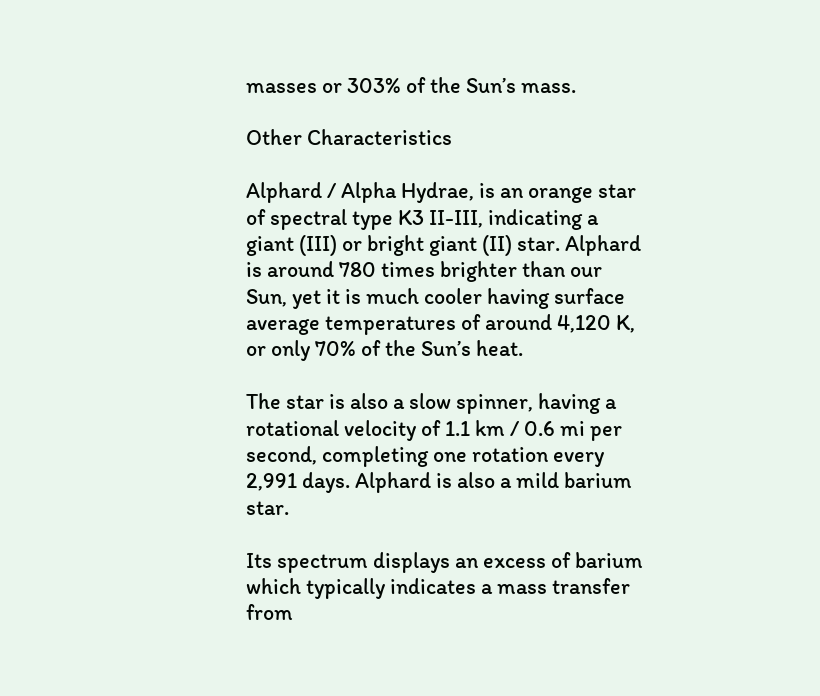masses or 303% of the Sun’s mass.

Other Characteristics

Alphard / Alpha Hydrae, is an orange star of spectral type K3 II-III, indicating a giant (III) or bright giant (II) star. Alphard is around 780 times brighter than our Sun, yet it is much cooler having surface average temperatures of around 4,120 K, or only 70% of the Sun’s heat.

The star is also a slow spinner, having a rotational velocity of 1.1 km / 0.6 mi per second, completing one rotation every 2,991 days. Alphard is also a mild barium star.

Its spectrum displays an excess of barium which typically indicates a mass transfer from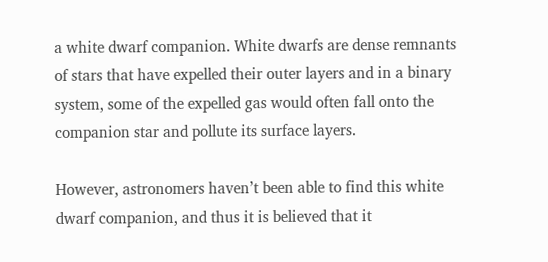a white dwarf companion. White dwarfs are dense remnants of stars that have expelled their outer layers and in a binary system, some of the expelled gas would often fall onto the companion star and pollute its surface layers.

However, astronomers haven’t been able to find this white dwarf companion, and thus it is believed that it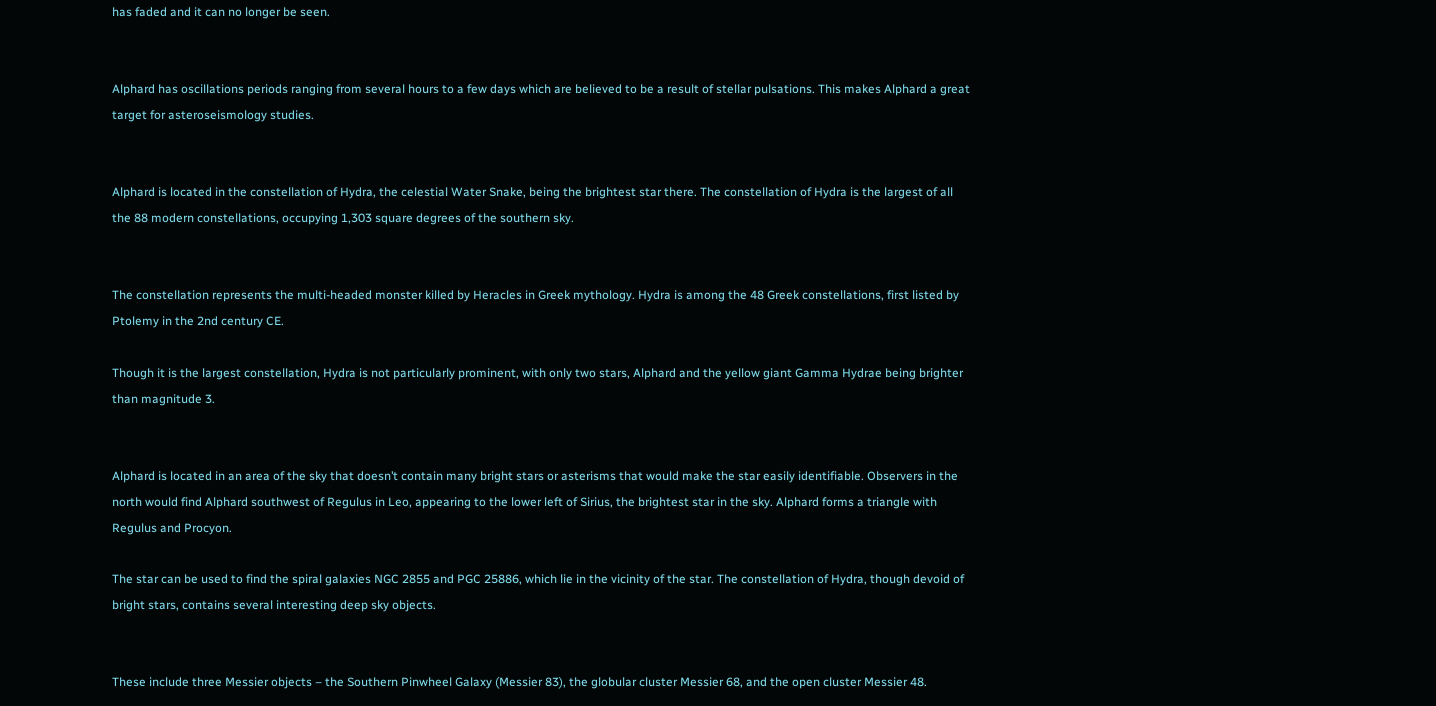has faded and it can no longer be seen.


Alphard has oscillations periods ranging from several hours to a few days which are believed to be a result of stellar pulsations. This makes Alphard a great target for asteroseismology studies.


Alphard is located in the constellation of Hydra, the celestial Water Snake, being the brightest star there. The constellation of Hydra is the largest of all the 88 modern constellations, occupying 1,303 square degrees of the southern sky.


The constellation represents the multi-headed monster killed by Heracles in Greek mythology. Hydra is among the 48 Greek constellations, first listed by Ptolemy in the 2nd century CE.

Though it is the largest constellation, Hydra is not particularly prominent, with only two stars, Alphard and the yellow giant Gamma Hydrae being brighter than magnitude 3.


Alphard is located in an area of the sky that doesn’t contain many bright stars or asterisms that would make the star easily identifiable. Observers in the north would find Alphard southwest of Regulus in Leo, appearing to the lower left of Sirius, the brightest star in the sky. Alphard forms a triangle with Regulus and Procyon.

The star can be used to find the spiral galaxies NGC 2855 and PGC 25886, which lie in the vicinity of the star. The constellation of Hydra, though devoid of bright stars, contains several interesting deep sky objects.


These include three Messier objects – the Southern Pinwheel Galaxy (Messier 83), the globular cluster Messier 68, and the open cluster Messier 48.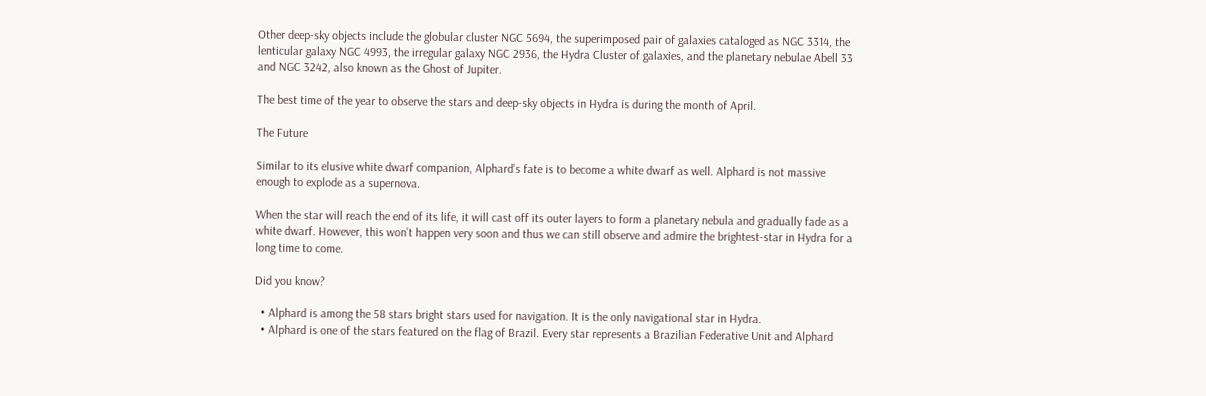Other deep-sky objects include the globular cluster NGC 5694, the superimposed pair of galaxies cataloged as NGC 3314, the lenticular galaxy NGC 4993, the irregular galaxy NGC 2936, the Hydra Cluster of galaxies, and the planetary nebulae Abell 33 and NGC 3242, also known as the Ghost of Jupiter.

The best time of the year to observe the stars and deep-sky objects in Hydra is during the month of April.

The Future

Similar to its elusive white dwarf companion, Alphard’s fate is to become a white dwarf as well. Alphard is not massive enough to explode as a supernova.

When the star will reach the end of its life, it will cast off its outer layers to form a planetary nebula and gradually fade as a white dwarf. However, this won’t happen very soon and thus we can still observe and admire the brightest-star in Hydra for a long time to come.

Did you know?

  • Alphard is among the 58 stars bright stars used for navigation. It is the only navigational star in Hydra.
  • Alphard is one of the stars featured on the flag of Brazil. Every star represents a Brazilian Federative Unit and Alphard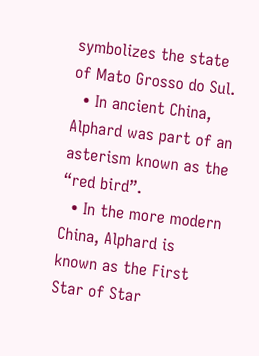symbolizes the state of Mato Grosso do Sul.
  • In ancient China, Alphard was part of an asterism known as the “red bird”.
  • In the more modern China, Alphard is known as the First Star of Star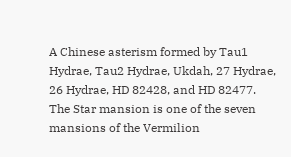A Chinese asterism formed by Tau1 Hydrae, Tau2 Hydrae, Ukdah, 27 Hydrae, 26 Hydrae, HD 82428, and HD 82477. The Star mansion is one of the seven mansions of the Vermilion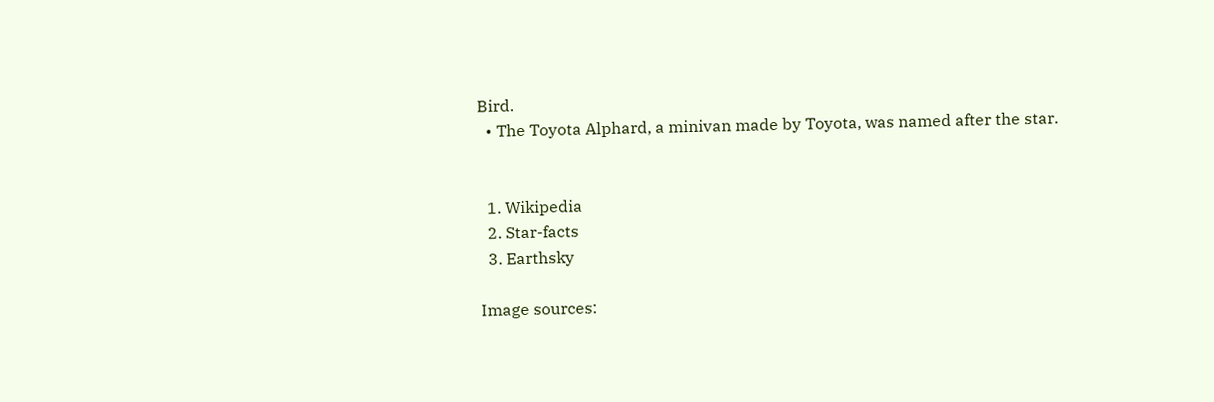Bird.
  • The Toyota Alphard, a minivan made by Toyota, was named after the star.


  1. Wikipedia
  2. Star-facts
  3. Earthsky

Image sources: